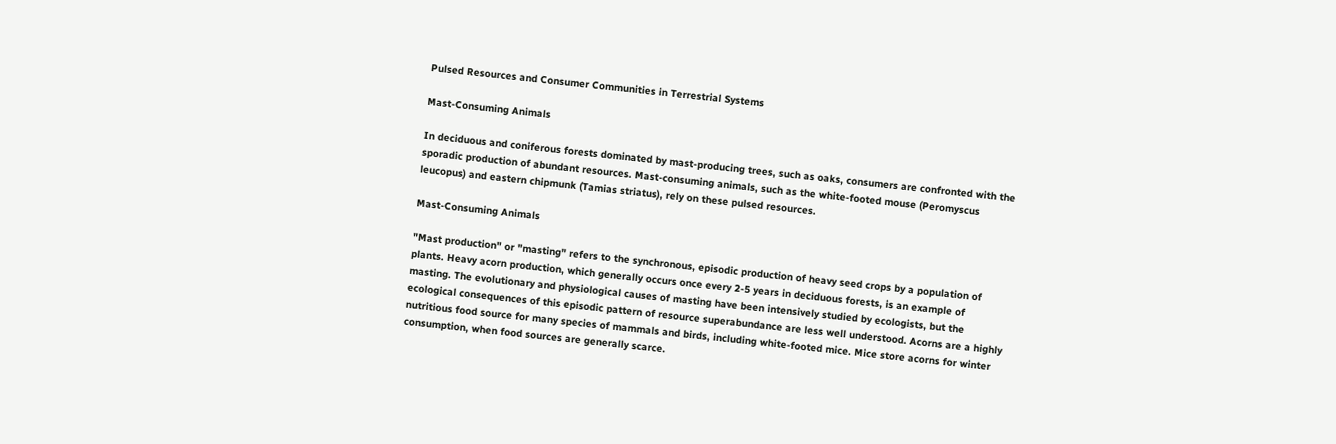Pulsed Resources and Consumer Communities in Terrestrial Systems

Mast-Consuming Animals

In deciduous and coniferous forests dominated by mast-producing trees, such as oaks, consumers are confronted with the sporadic production of abundant resources. Mast-consuming animals, such as the white-footed mouse (Peromyscus leucopus) and eastern chipmunk (Tamias striatus), rely on these pulsed resources.

Mast-Consuming Animals

"Mast production" or "masting" refers to the synchronous, episodic production of heavy seed crops by a population of plants. Heavy acorn production, which generally occurs once every 2-5 years in deciduous forests, is an example of masting. The evolutionary and physiological causes of masting have been intensively studied by ecologists, but the ecological consequences of this episodic pattern of resource superabundance are less well understood. Acorns are a highly nutritious food source for many species of mammals and birds, including white-footed mice. Mice store acorns for winter consumption, when food sources are generally scarce.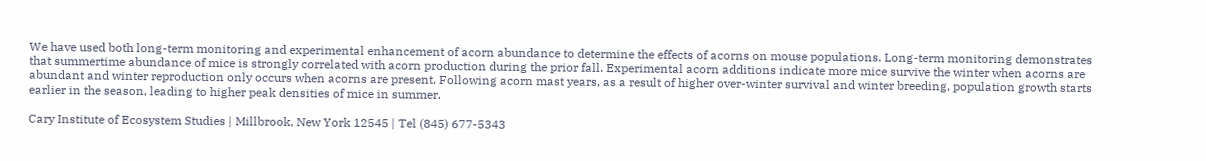We have used both long-term monitoring and experimental enhancement of acorn abundance to determine the effects of acorns on mouse populations. Long-term monitoring demonstrates that summertime abundance of mice is strongly correlated with acorn production during the prior fall. Experimental acorn additions indicate more mice survive the winter when acorns are abundant and winter reproduction only occurs when acorns are present. Following acorn mast years, as a result of higher over-winter survival and winter breeding, population growth starts earlier in the season, leading to higher peak densities of mice in summer.

Cary Institute of Ecosystem Studies | Millbrook, New York 12545 | Tel (845) 677-5343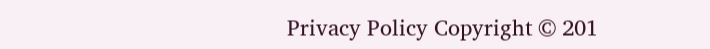Privacy Policy Copyright © 201